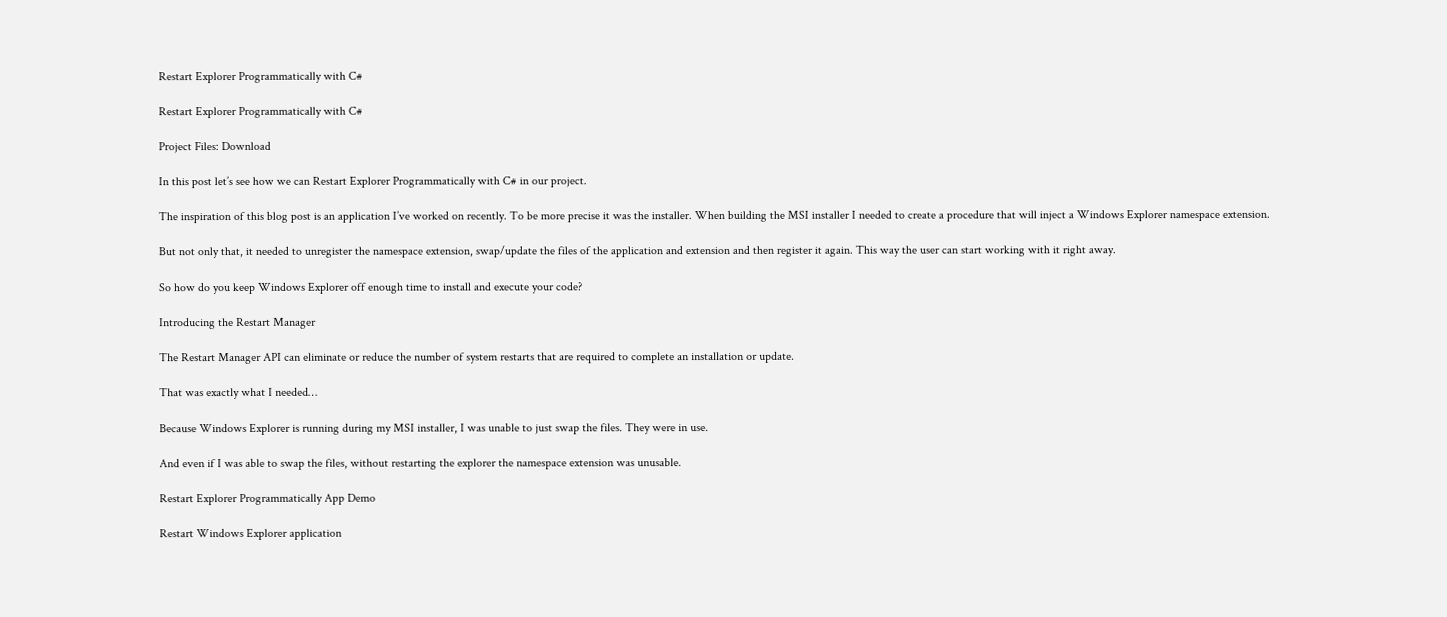Restart Explorer Programmatically with C#

Restart Explorer Programmatically with C#

Project Files: Download

In this post let’s see how we can Restart Explorer Programmatically with C# in our project.

The inspiration of this blog post is an application I’ve worked on recently. To be more precise it was the installer. When building the MSI installer I needed to create a procedure that will inject a Windows Explorer namespace extension.

But not only that, it needed to unregister the namespace extension, swap/update the files of the application and extension and then register it again. This way the user can start working with it right away.

So how do you keep Windows Explorer off enough time to install and execute your code?

Introducing the Restart Manager

The Restart Manager API can eliminate or reduce the number of system restarts that are required to complete an installation or update.

That was exactly what I needed…

Because Windows Explorer is running during my MSI installer, I was unable to just swap the files. They were in use.

And even if I was able to swap the files, without restarting the explorer the namespace extension was unusable.

Restart Explorer Programmatically App Demo

Restart Windows Explorer application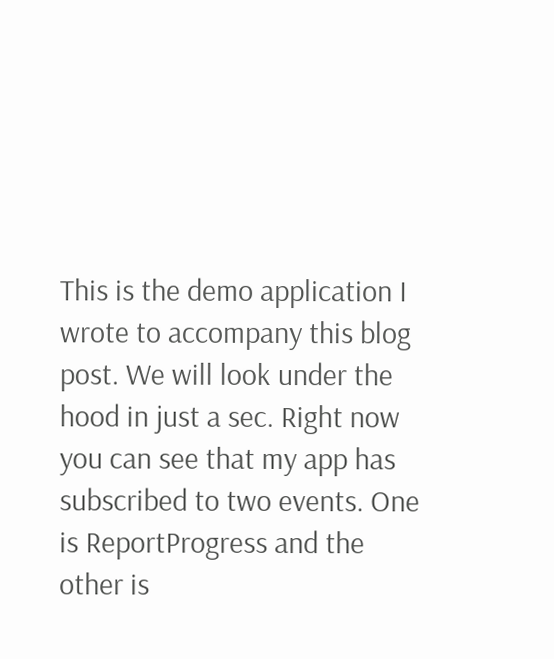This is the demo application I wrote to accompany this blog post. We will look under the hood in just a sec. Right now you can see that my app has subscribed to two events. One is ReportProgress and the other is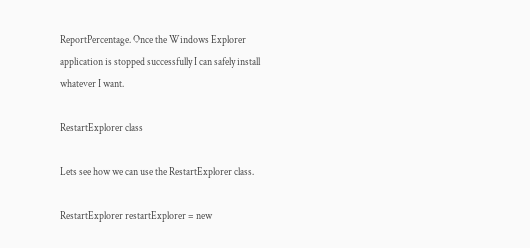ReportPercentage. Once the Windows Explorer application is stopped successfully I can safely install whatever I want.

RestartExplorer class

Lets see how we can use the RestartExplorer class.

RestartExplorer restartExplorer = new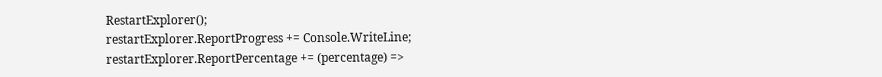RestartExplorer();
restartExplorer.ReportProgress += Console.WriteLine;
restartExplorer.ReportPercentage += (percentage) =>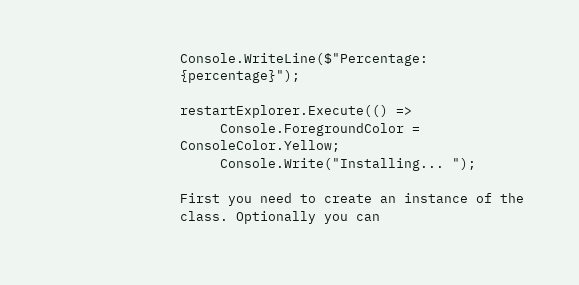Console.WriteLine($"Percentage: {percentage}");

restartExplorer.Execute(() =>
     Console.ForegroundColor = ConsoleColor.Yellow;
     Console.Write("Installing... ");

First you need to create an instance of the class. Optionally you can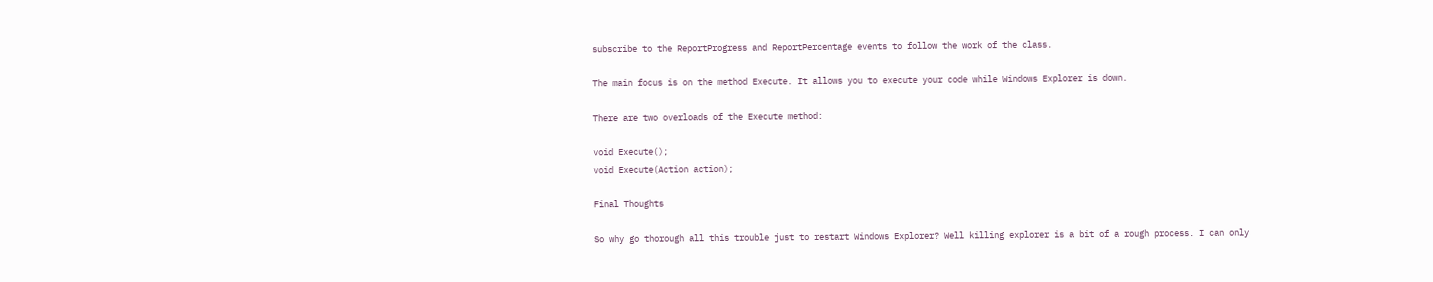subscribe to the ReportProgress and ReportPercentage events to follow the work of the class.

The main focus is on the method Execute. It allows you to execute your code while Windows Explorer is down.

There are two overloads of the Execute method:

void Execute();
void Execute(Action action);

Final Thoughts

So why go thorough all this trouble just to restart Windows Explorer? Well killing explorer is a bit of a rough process. I can only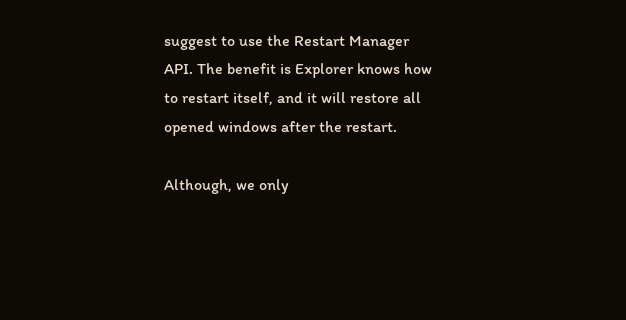suggest to use the Restart Manager API. The benefit is Explorer knows how to restart itself, and it will restore all opened windows after the restart.

Although, we only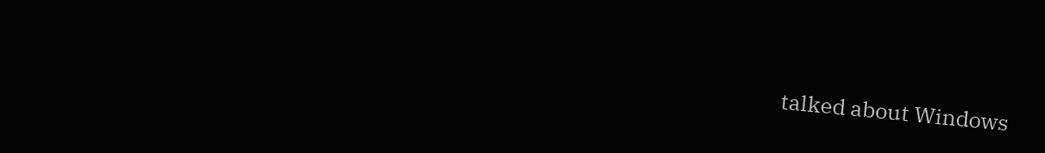talked about Windows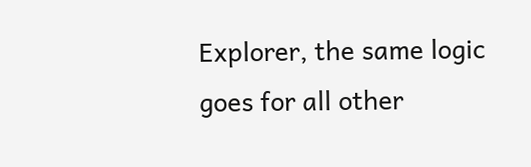Explorer, the same logic goes for all other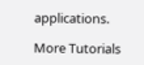applications.

More Tutorials